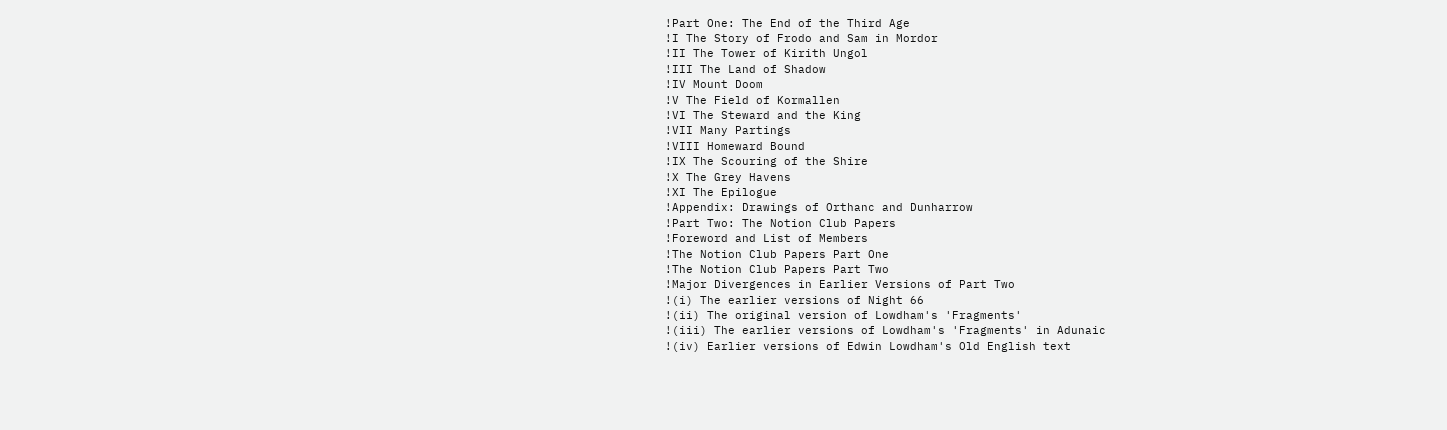!Part One: The End of the Third Age
!I The Story of Frodo and Sam in Mordor
!II The Tower of Kirith Ungol
!III The Land of Shadow
!IV Mount Doom
!V The Field of Kormallen
!VI The Steward and the King
!VII Many Partings
!VIII Homeward Bound
!IX The Scouring of the Shire
!X The Grey Havens
!XI The Epilogue
!Appendix: Drawings of Orthanc and Dunharrow
!Part Two: The Notion Club Papers
!Foreword and List of Members
!The Notion Club Papers Part One
!The Notion Club Papers Part Two
!Major Divergences in Earlier Versions of Part Two
!(i) The earlier versions of Night 66
!(ii) The original version of Lowdham's 'Fragments'
!(iii) The earlier versions of Lowdham's 'Fragments' in Adunaic
!(iv) Earlier versions of Edwin Lowdham's Old English text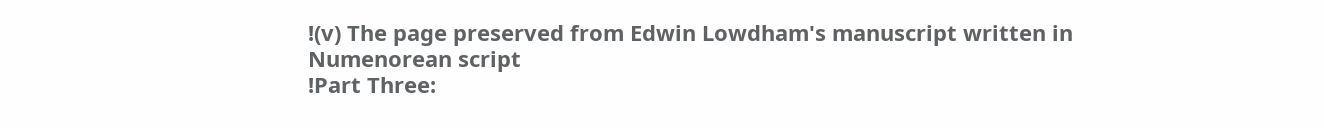!(v) The page preserved from Edwin Lowdham's manuscript written in Numenorean script
!Part Three: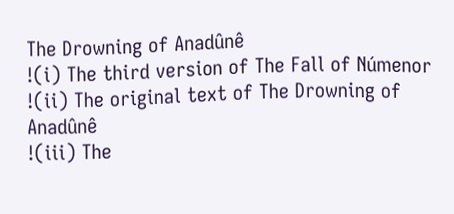The Drowning of Anadûnê
!(i) The third version of The Fall of Númenor
!(ii) The original text of The Drowning of Anadûnê
!(iii) The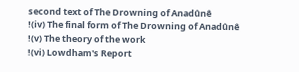second text of The Drowning of Anadûnê
!(iv) The final form of The Drowning of Anadûnê
!(v) The theory of the work
!(vi) Lowdham's Report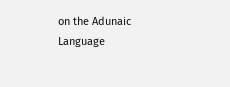on the Adunaic Language